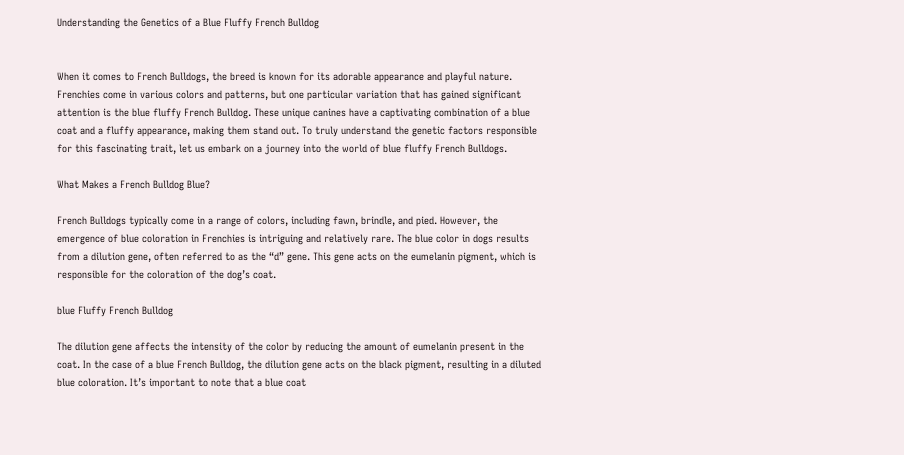Understanding the Genetics of a Blue Fluffy French Bulldog


When it comes to French Bulldogs, the breed is known for its adorable appearance and playful nature. Frenchies come in various colors and patterns, but one particular variation that has gained significant attention is the blue fluffy French Bulldog. These unique canines have a captivating combination of a blue coat and a fluffy appearance, making them stand out. To truly understand the genetic factors responsible for this fascinating trait, let us embark on a journey into the world of blue fluffy French Bulldogs.

What Makes a French Bulldog Blue?

French Bulldogs typically come in a range of colors, including fawn, brindle, and pied. However, the emergence of blue coloration in Frenchies is intriguing and relatively rare. The blue color in dogs results from a dilution gene, often referred to as the “d” gene. This gene acts on the eumelanin pigment, which is responsible for the coloration of the dog’s coat.

blue Fluffy French Bulldog

The dilution gene affects the intensity of the color by reducing the amount of eumelanin present in the coat. In the case of a blue French Bulldog, the dilution gene acts on the black pigment, resulting in a diluted blue coloration. It’s important to note that a blue coat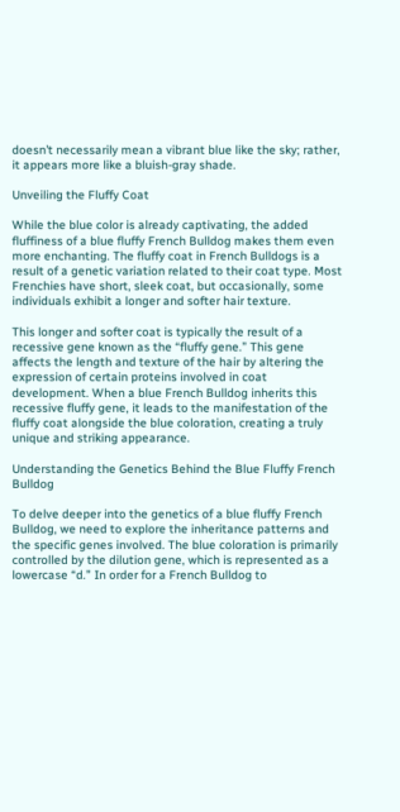doesn’t necessarily mean a vibrant blue like the sky; rather, it appears more like a bluish-gray shade.

Unveiling the Fluffy Coat

While the blue color is already captivating, the added fluffiness of a blue fluffy French Bulldog makes them even more enchanting. The fluffy coat in French Bulldogs is a result of a genetic variation related to their coat type. Most Frenchies have short, sleek coat, but occasionally, some individuals exhibit a longer and softer hair texture.

This longer and softer coat is typically the result of a recessive gene known as the “fluffy gene.” This gene affects the length and texture of the hair by altering the expression of certain proteins involved in coat development. When a blue French Bulldog inherits this recessive fluffy gene, it leads to the manifestation of the fluffy coat alongside the blue coloration, creating a truly unique and striking appearance.

Understanding the Genetics Behind the Blue Fluffy French Bulldog

To delve deeper into the genetics of a blue fluffy French Bulldog, we need to explore the inheritance patterns and the specific genes involved. The blue coloration is primarily controlled by the dilution gene, which is represented as a lowercase “d.” In order for a French Bulldog to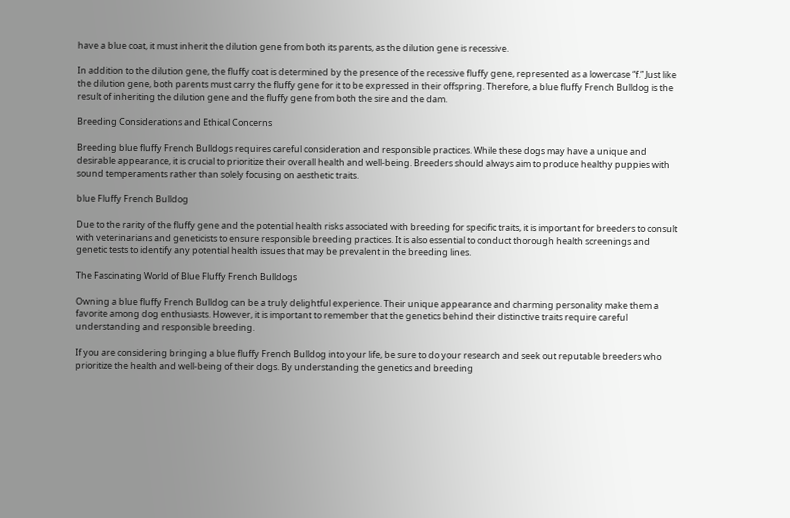have a blue coat, it must inherit the dilution gene from both its parents, as the dilution gene is recessive.

In addition to the dilution gene, the fluffy coat is determined by the presence of the recessive fluffy gene, represented as a lowercase “f.” Just like the dilution gene, both parents must carry the fluffy gene for it to be expressed in their offspring. Therefore, a blue fluffy French Bulldog is the result of inheriting the dilution gene and the fluffy gene from both the sire and the dam.

Breeding Considerations and Ethical Concerns

Breeding blue fluffy French Bulldogs requires careful consideration and responsible practices. While these dogs may have a unique and desirable appearance, it is crucial to prioritize their overall health and well-being. Breeders should always aim to produce healthy puppies with sound temperaments rather than solely focusing on aesthetic traits.

blue Fluffy French Bulldog

Due to the rarity of the fluffy gene and the potential health risks associated with breeding for specific traits, it is important for breeders to consult with veterinarians and geneticists to ensure responsible breeding practices. It is also essential to conduct thorough health screenings and genetic tests to identify any potential health issues that may be prevalent in the breeding lines.

The Fascinating World of Blue Fluffy French Bulldogs

Owning a blue fluffy French Bulldog can be a truly delightful experience. Their unique appearance and charming personality make them a favorite among dog enthusiasts. However, it is important to remember that the genetics behind their distinctive traits require careful understanding and responsible breeding.

If you are considering bringing a blue fluffy French Bulldog into your life, be sure to do your research and seek out reputable breeders who prioritize the health and well-being of their dogs. By understanding the genetics and breeding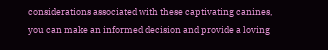considerations associated with these captivating canines, you can make an informed decision and provide a loving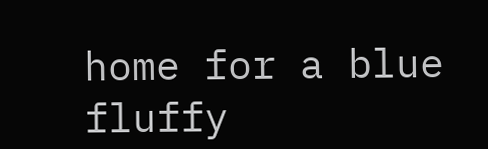home for a blue fluffy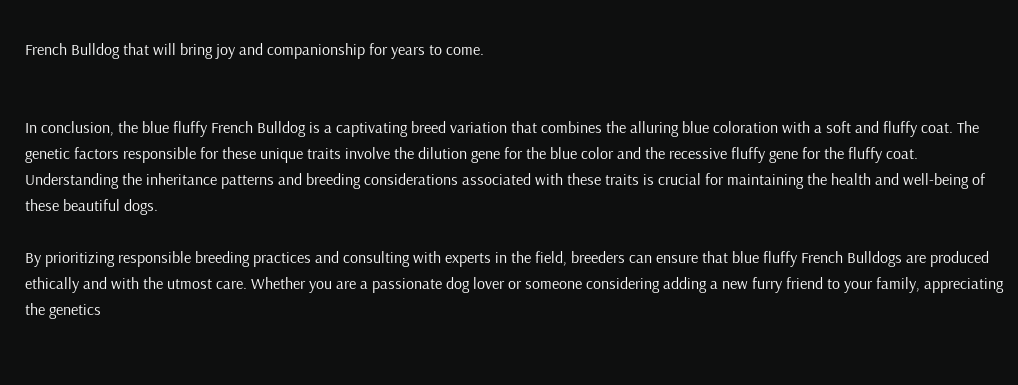French Bulldog that will bring joy and companionship for years to come.


In conclusion, the blue fluffy French Bulldog is a captivating breed variation that combines the alluring blue coloration with a soft and fluffy coat. The genetic factors responsible for these unique traits involve the dilution gene for the blue color and the recessive fluffy gene for the fluffy coat. Understanding the inheritance patterns and breeding considerations associated with these traits is crucial for maintaining the health and well-being of these beautiful dogs.

By prioritizing responsible breeding practices and consulting with experts in the field, breeders can ensure that blue fluffy French Bulldogs are produced ethically and with the utmost care. Whether you are a passionate dog lover or someone considering adding a new furry friend to your family, appreciating the genetics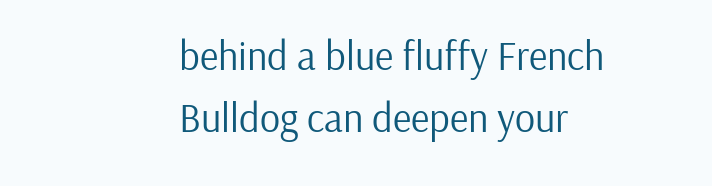behind a blue fluffy French Bulldog can deepen your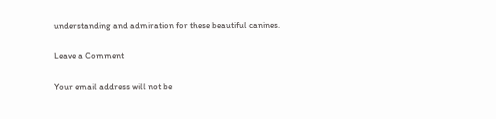understanding and admiration for these beautiful canines.

Leave a Comment

Your email address will not be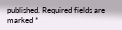published. Required fields are marked *